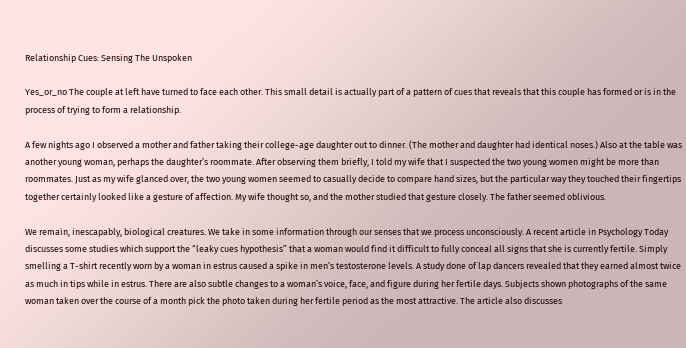Relationship Cues: Sensing The Unspoken

Yes_or_no The couple at left have turned to face each other. This small detail is actually part of a pattern of cues that reveals that this couple has formed or is in the process of trying to form a relationship.

A few nights ago I observed a mother and father taking their college-age daughter out to dinner. (The mother and daughter had identical noses.) Also at the table was another young woman, perhaps the daughter’s roommate. After observing them briefly, I told my wife that I suspected the two young women might be more than roommates. Just as my wife glanced over, the two young women seemed to casually decide to compare hand sizes, but the particular way they touched their fingertips together certainly looked like a gesture of affection. My wife thought so, and the mother studied that gesture closely. The father seemed oblivious.

We remain, inescapably, biological creatures. We take in some information through our senses that we process unconsciously. A recent article in Psychology Today discusses some studies which support the “leaky cues hypothesis” that a woman would find it difficult to fully conceal all signs that she is currently fertile. Simply smelling a T-shirt recently worn by a woman in estrus caused a spike in men’s testosterone levels. A study done of lap dancers revealed that they earned almost twice as much in tips while in estrus. There are also subtle changes to a woman’s voice, face, and figure during her fertile days. Subjects shown photographs of the same woman taken over the course of a month pick the photo taken during her fertile period as the most attractive. The article also discusses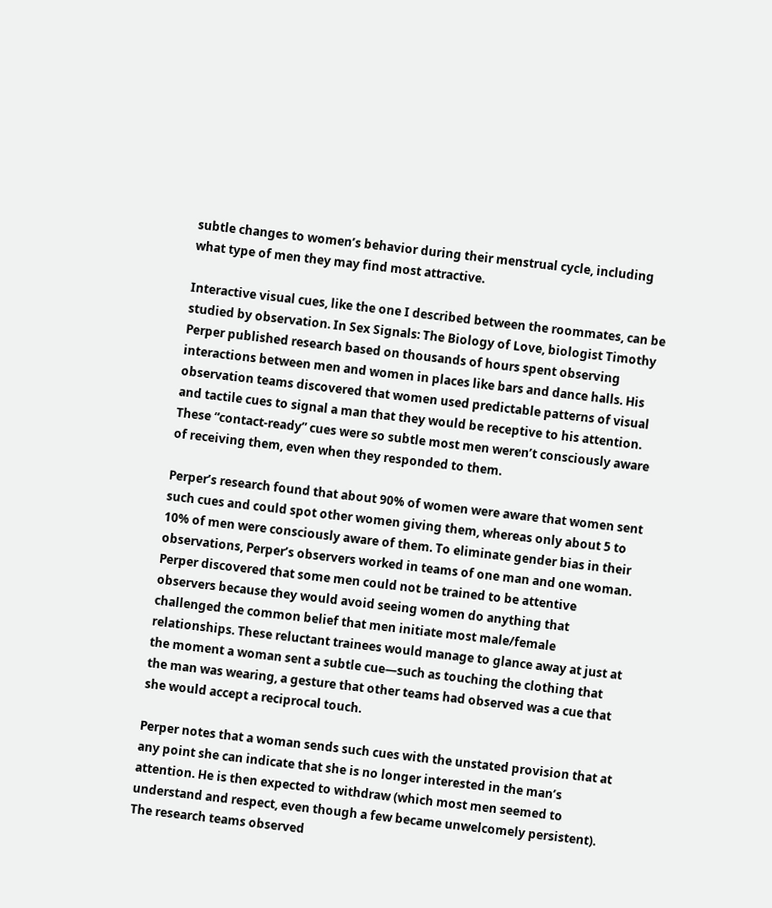subtle changes to women’s behavior during their menstrual cycle, including what type of men they may find most attractive.

Interactive visual cues, like the one I described between the roommates, can be studied by observation. In Sex Signals: The Biology of Love, biologist Timothy Perper published research based on thousands of hours spent observing interactions between men and women in places like bars and dance halls. His observation teams discovered that women used predictable patterns of visual and tactile cues to signal a man that they would be receptive to his attention. These “contact-ready” cues were so subtle most men weren’t consciously aware of receiving them, even when they responded to them.

Perper’s research found that about 90% of women were aware that women sent such cues and could spot other women giving them, whereas only about 5 to 10% of men were consciously aware of them. To eliminate gender bias in their observations, Perper’s observers worked in teams of one man and one woman. Perper discovered that some men could not be trained to be attentive observers because they would avoid seeing women do anything that challenged the common belief that men initiate most male/female relationships. These reluctant trainees would manage to glance away at just at the moment a woman sent a subtle cue—such as touching the clothing that the man was wearing, a gesture that other teams had observed was a cue that she would accept a reciprocal touch.

Perper notes that a woman sends such cues with the unstated provision that at any point she can indicate that she is no longer interested in the man’s attention. He is then expected to withdraw (which most men seemed to understand and respect, even though a few became unwelcomely persistent). The research teams observed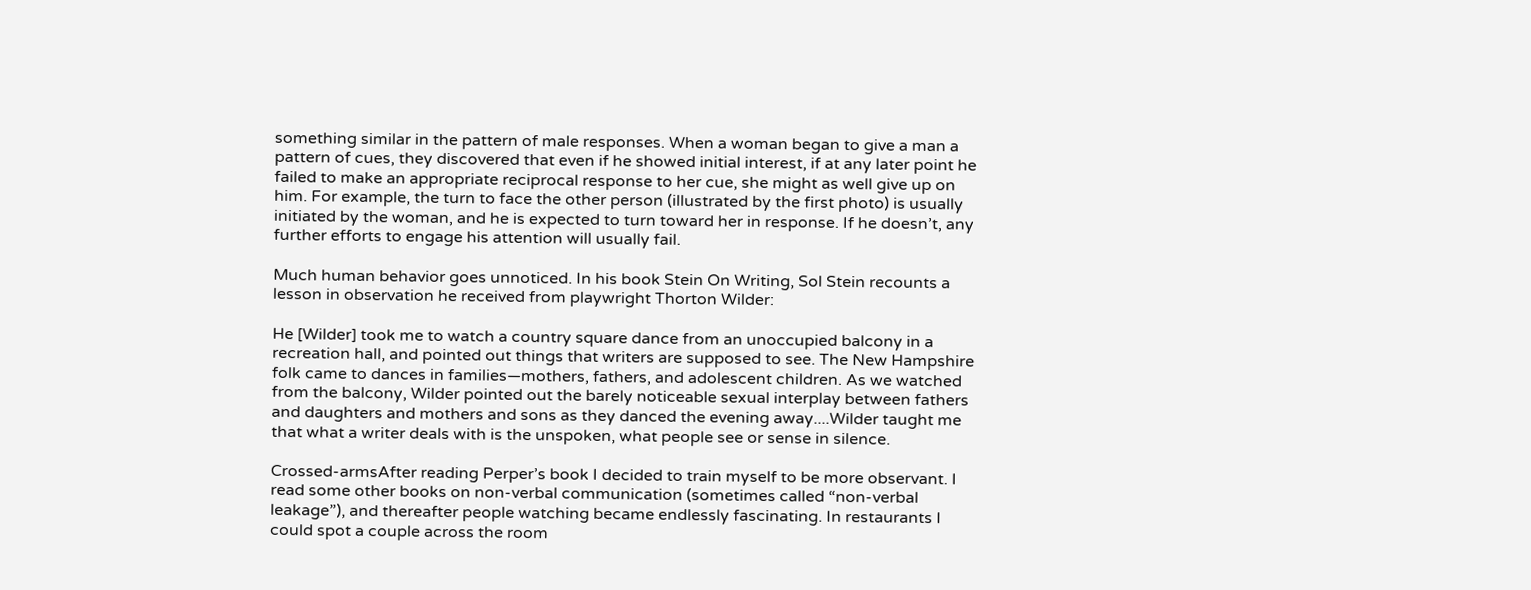something similar in the pattern of male responses. When a woman began to give a man a pattern of cues, they discovered that even if he showed initial interest, if at any later point he failed to make an appropriate reciprocal response to her cue, she might as well give up on him. For example, the turn to face the other person (illustrated by the first photo) is usually initiated by the woman, and he is expected to turn toward her in response. If he doesn’t, any further efforts to engage his attention will usually fail.

Much human behavior goes unnoticed. In his book Stein On Writing, Sol Stein recounts a lesson in observation he received from playwright Thorton Wilder:

He [Wilder] took me to watch a country square dance from an unoccupied balcony in a recreation hall, and pointed out things that writers are supposed to see. The New Hampshire folk came to dances in families—mothers, fathers, and adolescent children. As we watched from the balcony, Wilder pointed out the barely noticeable sexual interplay between fathers and daughters and mothers and sons as they danced the evening away....Wilder taught me that what a writer deals with is the unspoken, what people see or sense in silence.

Crossed-armsAfter reading Perper’s book I decided to train myself to be more observant. I read some other books on non-verbal communication (sometimes called “non-verbal leakage”), and thereafter people watching became endlessly fascinating. In restaurants I could spot a couple across the room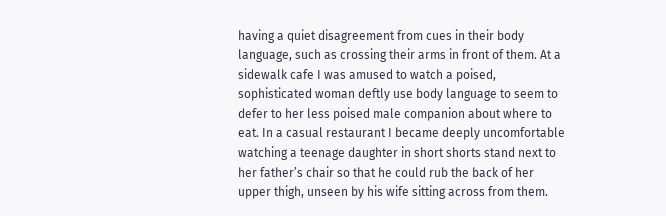having a quiet disagreement from cues in their body language, such as crossing their arms in front of them. At a sidewalk cafe I was amused to watch a poised, sophisticated woman deftly use body language to seem to defer to her less poised male companion about where to eat. In a casual restaurant I became deeply uncomfortable watching a teenage daughter in short shorts stand next to her father’s chair so that he could rub the back of her upper thigh, unseen by his wife sitting across from them.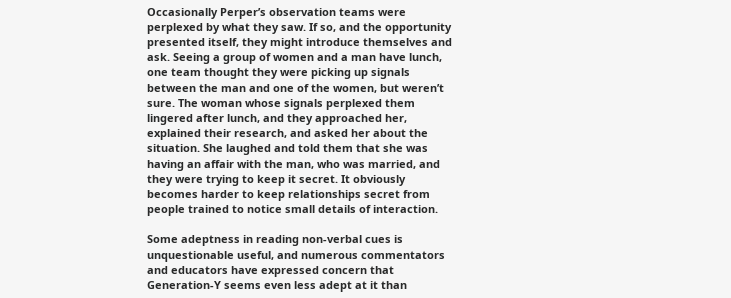Occasionally Perper’s observation teams were perplexed by what they saw. If so, and the opportunity presented itself, they might introduce themselves and ask. Seeing a group of women and a man have lunch, one team thought they were picking up signals between the man and one of the women, but weren’t sure. The woman whose signals perplexed them lingered after lunch, and they approached her, explained their research, and asked her about the situation. She laughed and told them that she was having an affair with the man, who was married, and they were trying to keep it secret. It obviously becomes harder to keep relationships secret from people trained to notice small details of interaction.

Some adeptness in reading non-verbal cues is unquestionable useful, and numerous commentators and educators have expressed concern that Generation-Y seems even less adept at it than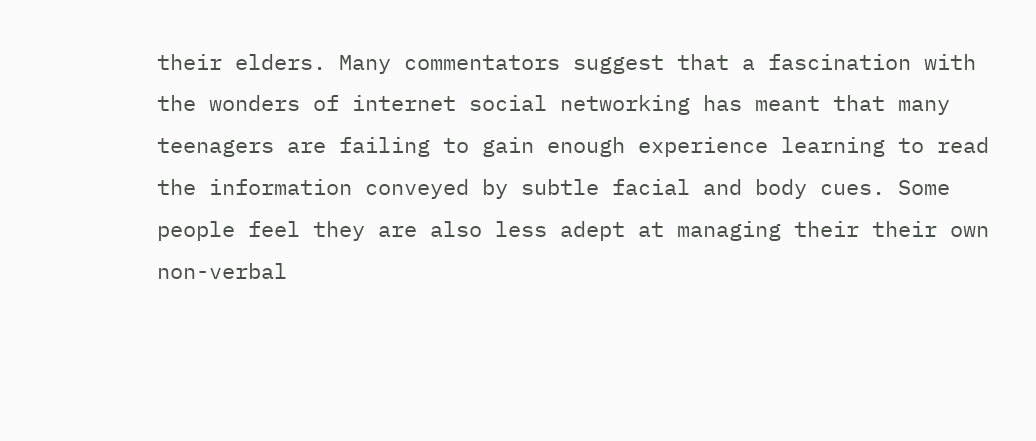their elders. Many commentators suggest that a fascination with the wonders of internet social networking has meant that many teenagers are failing to gain enough experience learning to read the information conveyed by subtle facial and body cues. Some people feel they are also less adept at managing their their own non-verbal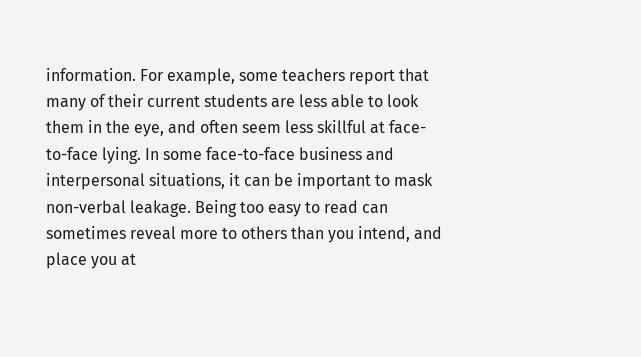information. For example, some teachers report that many of their current students are less able to look them in the eye, and often seem less skillful at face-to-face lying. In some face-to-face business and interpersonal situations, it can be important to mask non-verbal leakage. Being too easy to read can sometimes reveal more to others than you intend, and place you at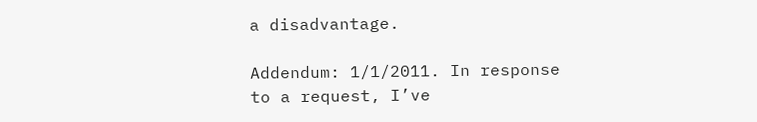a disadvantage.

Addendum: 1/1/2011. In response to a request, I’ve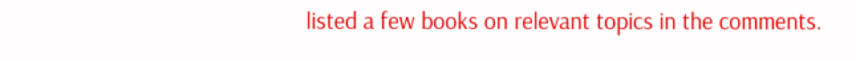listed a few books on relevant topics in the comments.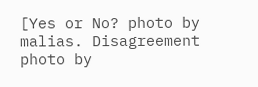[Yes or No? photo by malias. Disagreement photo by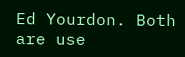Ed Yourdon. Both are use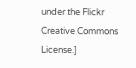under the Flickr Creative Commons License.]